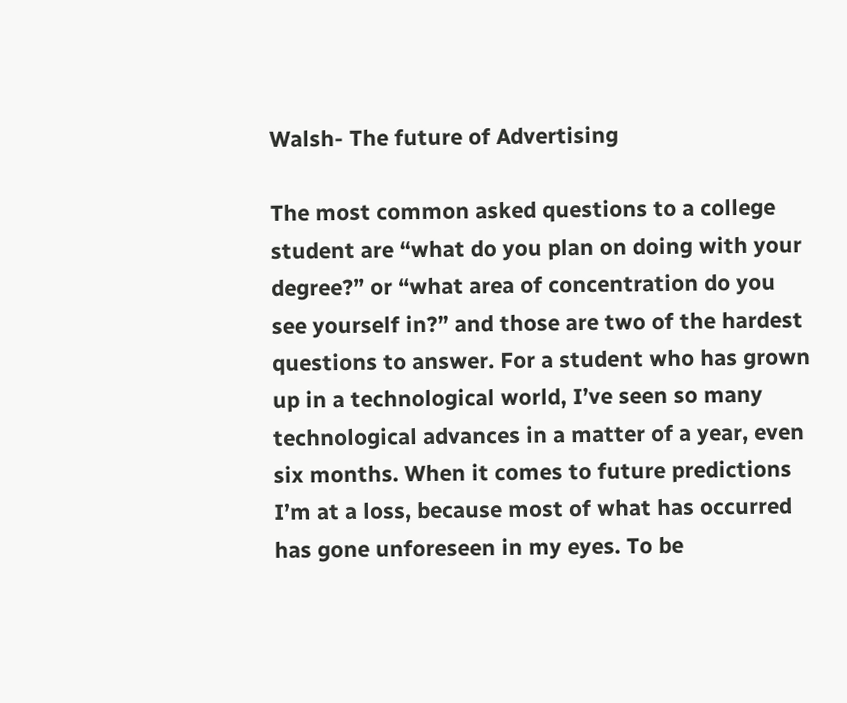Walsh- The future of Advertising

The most common asked questions to a college student are “what do you plan on doing with your degree?” or “what area of concentration do you see yourself in?” and those are two of the hardest questions to answer. For a student who has grown up in a technological world, I’ve seen so many technological advances in a matter of a year, even six months. When it comes to future predictions I’m at a loss, because most of what has occurred has gone unforeseen in my eyes. To be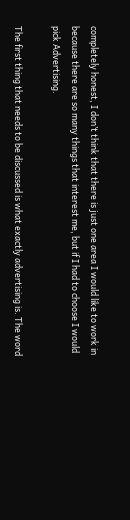completely honest, I don’t think that there is just one area I would like to work in because there are so many things that interest me, but if I had to choose I would pick Advertising.

The first thing that needs to be discussed is what exactly advertising is. The word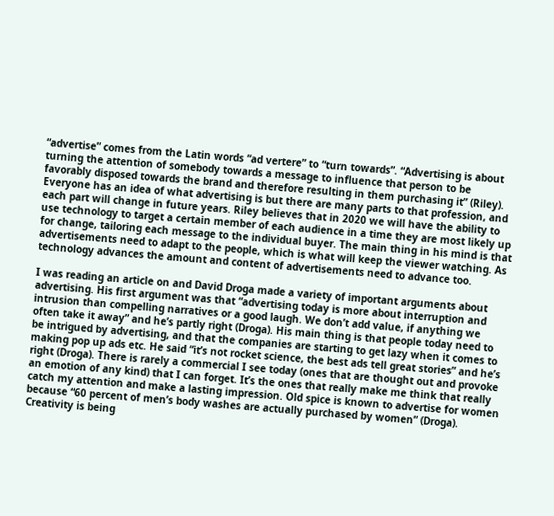“advertise” comes from the Latin words “ad vertere” to “turn towards”. “Advertising is about turning the attention of somebody towards a message to influence that person to be favorably disposed towards the brand and therefore resulting in them purchasing it” (Riley). Everyone has an idea of what advertising is but there are many parts to that profession, and each part will change in future years. Riley believes that in 2020 we will have the ability to use technology to target a certain member of each audience in a time they are most likely up for change, tailoring each message to the individual buyer. The main thing in his mind is that advertisements need to adapt to the people, which is what will keep the viewer watching. As technology advances the amount and content of advertisements need to advance too.

I was reading an article on and David Droga made a variety of important arguments about advertising. His first argument was that “advertising today is more about interruption and intrusion than compelling narratives or a good laugh. We don’t add value, if anything we often take it away” and he’s partly right (Droga). His main thing is that people today need to be intrigued by advertising, and that the companies are starting to get lazy when it comes to making pop up ads etc. He said “it’s not rocket science, the best ads tell great stories” and he’s right (Droga). There is rarely a commercial I see today (ones that are thought out and provoke an emotion of any kind) that I can forget. It’s the ones that really make me think that really catch my attention and make a lasting impression. Old spice is known to advertise for women because “60 percent of men’s body washes are actually purchased by women” (Droga). Creativity is being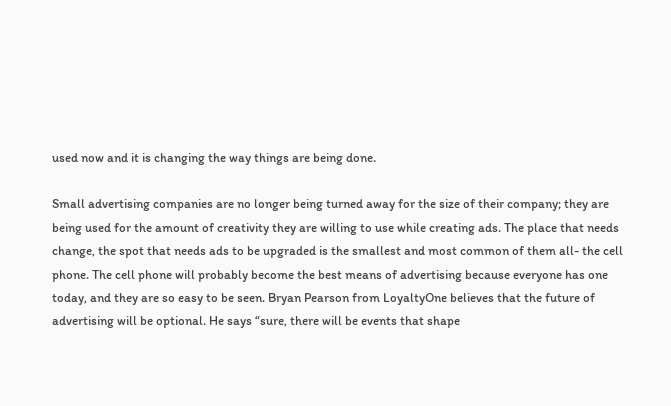used now and it is changing the way things are being done.

Small advertising companies are no longer being turned away for the size of their company; they are being used for the amount of creativity they are willing to use while creating ads. The place that needs change, the spot that needs ads to be upgraded is the smallest and most common of them all- the cell phone. The cell phone will probably become the best means of advertising because everyone has one today, and they are so easy to be seen. Bryan Pearson from LoyaltyOne believes that the future of advertising will be optional. He says “sure, there will be events that shape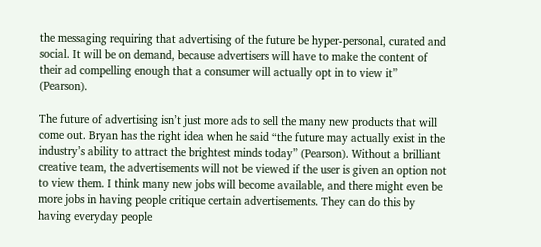the messaging requiring that advertising of the future be hyper-personal, curated and social. It will be on demand, because advertisers will have to make the content of their ad compelling enough that a consumer will actually opt in to view it” (Pearson).

The future of advertising isn’t just more ads to sell the many new products that will come out. Bryan has the right idea when he said “the future may actually exist in the industry’s ability to attract the brightest minds today” (Pearson). Without a brilliant creative team, the advertisements will not be viewed if the user is given an option not to view them. I think many new jobs will become available, and there might even be more jobs in having people critique certain advertisements. They can do this by having everyday people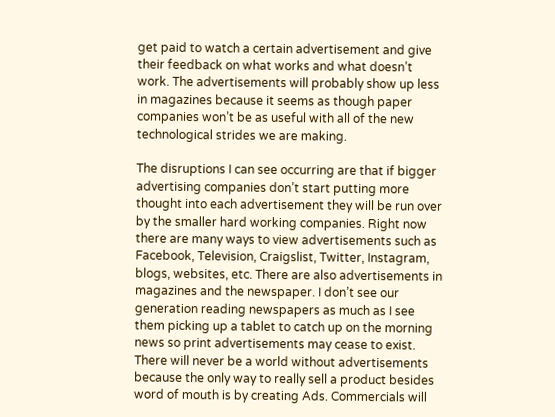get paid to watch a certain advertisement and give their feedback on what works and what doesn’t work. The advertisements will probably show up less in magazines because it seems as though paper companies won’t be as useful with all of the new technological strides we are making.

The disruptions I can see occurring are that if bigger advertising companies don’t start putting more thought into each advertisement they will be run over by the smaller hard working companies. Right now there are many ways to view advertisements such as Facebook, Television, Craigslist, Twitter, Instagram, blogs, websites, etc. There are also advertisements in magazines and the newspaper. I don’t see our generation reading newspapers as much as I see them picking up a tablet to catch up on the morning news so print advertisements may cease to exist. There will never be a world without advertisements because the only way to really sell a product besides word of mouth is by creating Ads. Commercials will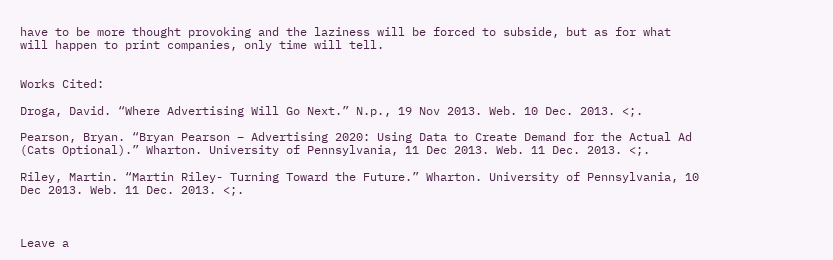have to be more thought provoking and the laziness will be forced to subside, but as for what will happen to print companies, only time will tell.


Works Cited:

Droga, David. “Where Advertising Will Go Next.” N.p., 19 Nov 2013. Web. 10 Dec. 2013. <;.

Pearson, Bryan. “Bryan Pearson – Advertising 2020: Using Data to Create Demand for the Actual Ad (Cats Optional).” Wharton. University of Pennsylvania, 11 Dec 2013. Web. 11 Dec. 2013. <;.

Riley, Martin. “Martin Riley- Turning Toward the Future.” Wharton. University of Pennsylvania, 10 Dec 2013. Web. 11 Dec. 2013. <;.



Leave a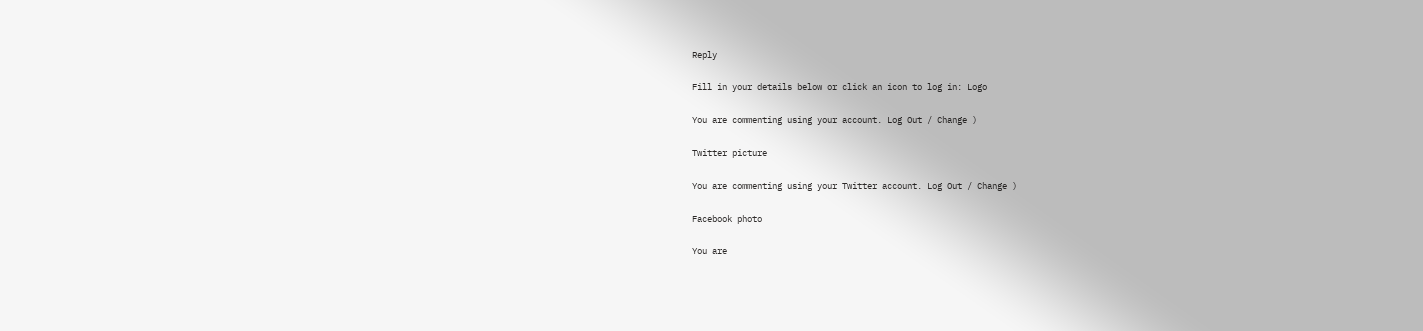Reply

Fill in your details below or click an icon to log in: Logo

You are commenting using your account. Log Out / Change )

Twitter picture

You are commenting using your Twitter account. Log Out / Change )

Facebook photo

You are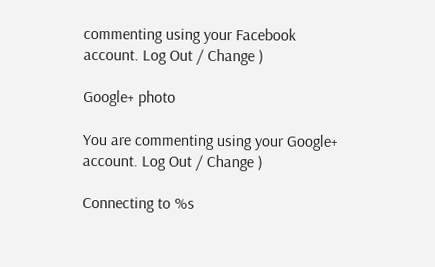commenting using your Facebook account. Log Out / Change )

Google+ photo

You are commenting using your Google+ account. Log Out / Change )

Connecting to %s